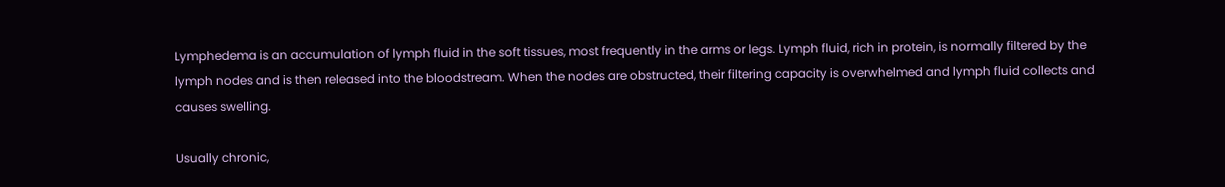Lymphedema is an accumulation of lymph fluid in the soft tissues, most frequently in the arms or legs. Lymph fluid, rich in protein, is normally filtered by the lymph nodes and is then released into the bloodstream. When the nodes are obstructed, their filtering capacity is overwhelmed and lymph fluid collects and causes swelling.

Usually chronic,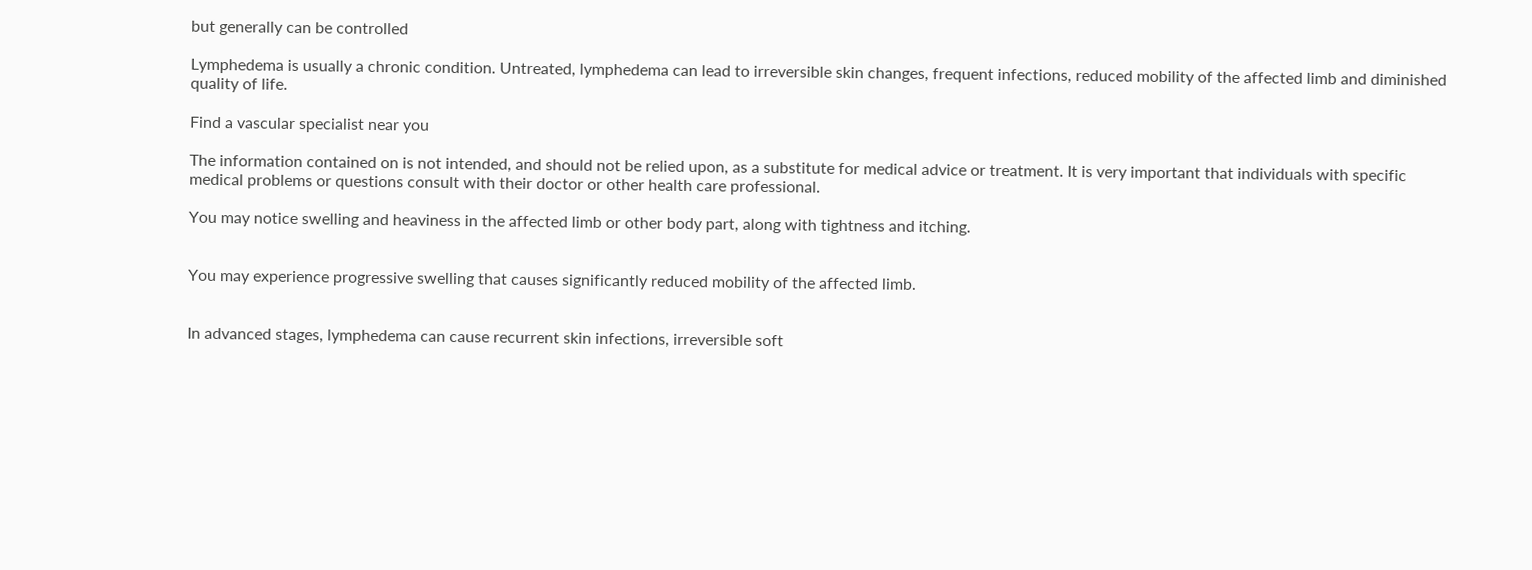but generally can be controlled

Lymphedema is usually a chronic condition. Untreated, lymphedema can lead to irreversible skin changes, frequent infections, reduced mobility of the affected limb and diminished quality of life.

Find a vascular specialist near you

The information contained on is not intended, and should not be relied upon, as a substitute for medical advice or treatment. It is very important that individuals with specific medical problems or questions consult with their doctor or other health care professional.

You may notice swelling and heaviness in the affected limb or other body part, along with tightness and itching.


You may experience progressive swelling that causes significantly reduced mobility of the affected limb.


In advanced stages, lymphedema can cause recurrent skin infections, irreversible soft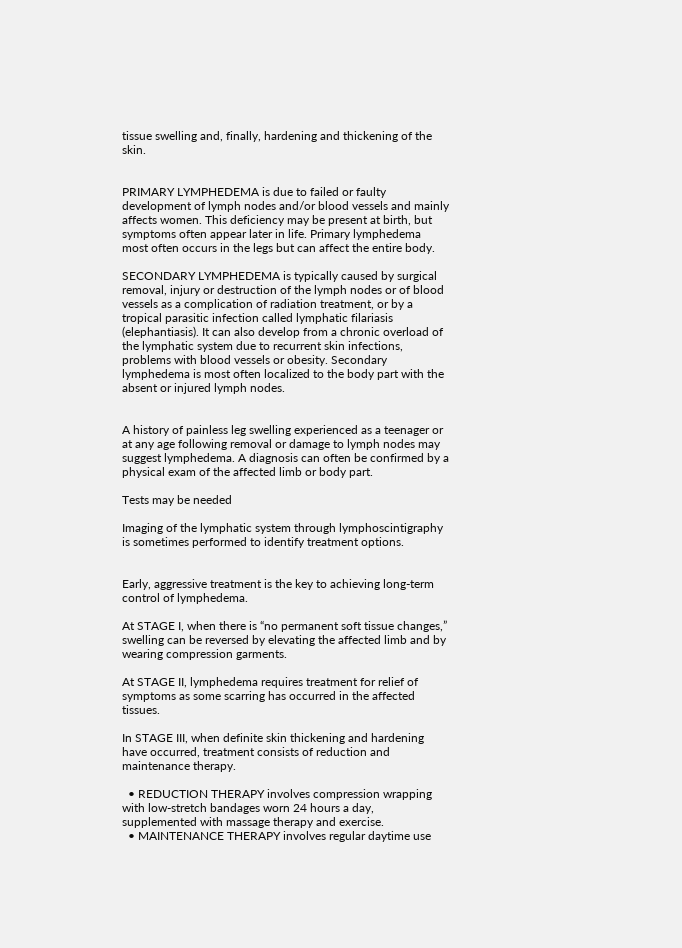tissue swelling and, finally, hardening and thickening of the skin.


PRIMARY LYMPHEDEMA is due to failed or faulty development of lymph nodes and/or blood vessels and mainly affects women. This deficiency may be present at birth, but symptoms often appear later in life. Primary lymphedema most often occurs in the legs but can affect the entire body.

SECONDARY LYMPHEDEMA is typically caused by surgical removal, injury or destruction of the lymph nodes or of blood vessels as a complication of radiation treatment, or by a tropical parasitic infection called lymphatic filariasis (elephantiasis). It can also develop from a chronic overload of the lymphatic system due to recurrent skin infections, problems with blood vessels or obesity. Secondary lymphedema is most often localized to the body part with the absent or injured lymph nodes.


A history of painless leg swelling experienced as a teenager or at any age following removal or damage to lymph nodes may suggest lymphedema. A diagnosis can often be confirmed by a physical exam of the affected limb or body part.

Tests may be needed

Imaging of the lymphatic system through lymphoscintigraphy is sometimes performed to identify treatment options.


Early, aggressive treatment is the key to achieving long-term control of lymphedema.

At STAGE I, when there is “no permanent soft tissue changes,” swelling can be reversed by elevating the affected limb and by wearing compression garments.

At STAGE II, lymphedema requires treatment for relief of symptoms as some scarring has occurred in the affected tissues.

In STAGE III, when definite skin thickening and hardening have occurred, treatment consists of reduction and maintenance therapy.

  • REDUCTION THERAPY involves compression wrapping with low-stretch bandages worn 24 hours a day, supplemented with massage therapy and exercise.
  • MAINTENANCE THERAPY involves regular daytime use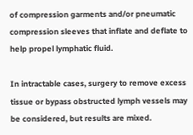of compression garments and/or pneumatic compression sleeves that inflate and deflate to help propel lymphatic fluid.

In intractable cases, surgery to remove excess tissue or bypass obstructed lymph vessels may be considered, but results are mixed.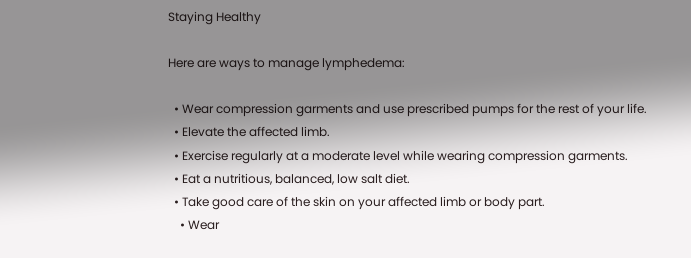Staying Healthy

Here are ways to manage lymphedema:

  • Wear compression garments and use prescribed pumps for the rest of your life.
  • Elevate the affected limb.
  • Exercise regularly at a moderate level while wearing compression garments.
  • Eat a nutritious, balanced, low salt diet.
  • Take good care of the skin on your affected limb or body part.
    • Wear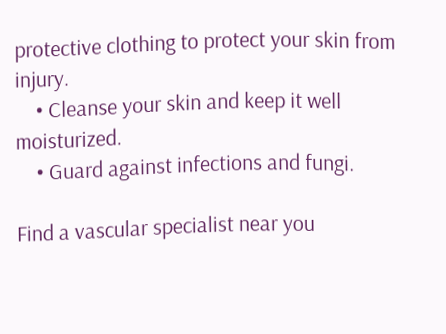protective clothing to protect your skin from injury.
    • Cleanse your skin and keep it well moisturized.
    • Guard against infections and fungi.

Find a vascular specialist near you